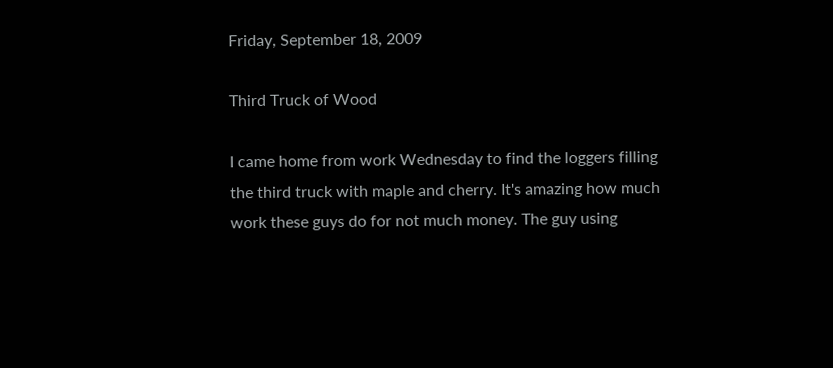Friday, September 18, 2009

Third Truck of Wood

I came home from work Wednesday to find the loggers filling the third truck with maple and cherry. It's amazing how much work these guys do for not much money. The guy using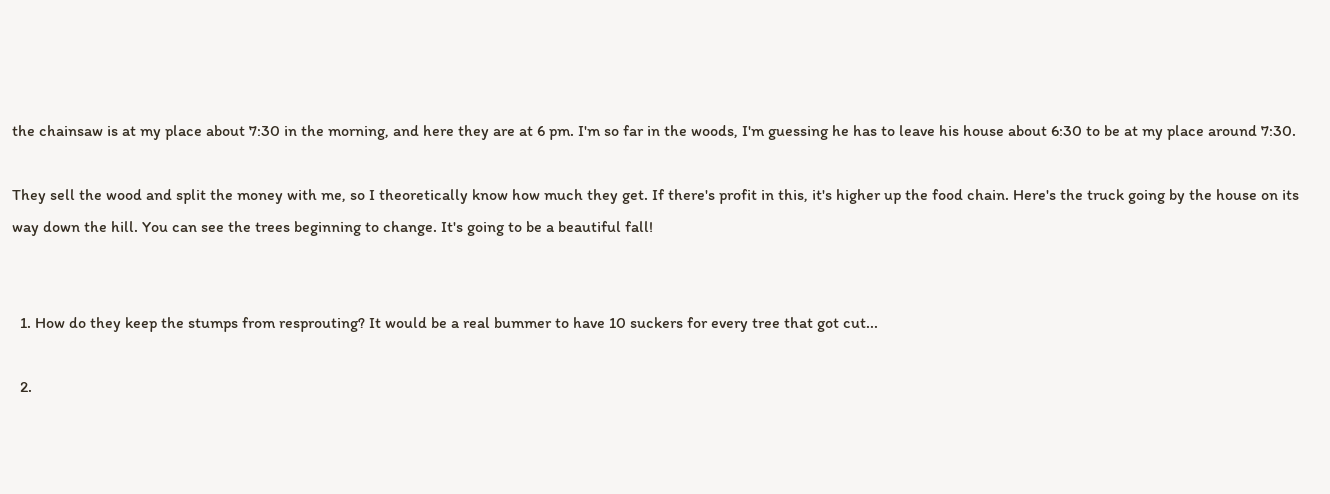the chainsaw is at my place about 7:30 in the morning, and here they are at 6 pm. I'm so far in the woods, I'm guessing he has to leave his house about 6:30 to be at my place around 7:30.

They sell the wood and split the money with me, so I theoretically know how much they get. If there's profit in this, it's higher up the food chain. Here's the truck going by the house on its way down the hill. You can see the trees beginning to change. It's going to be a beautiful fall!


  1. How do they keep the stumps from resprouting? It would be a real bummer to have 10 suckers for every tree that got cut...

  2.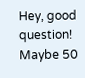Hey, good question! Maybe 50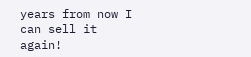years from now I can sell it again!